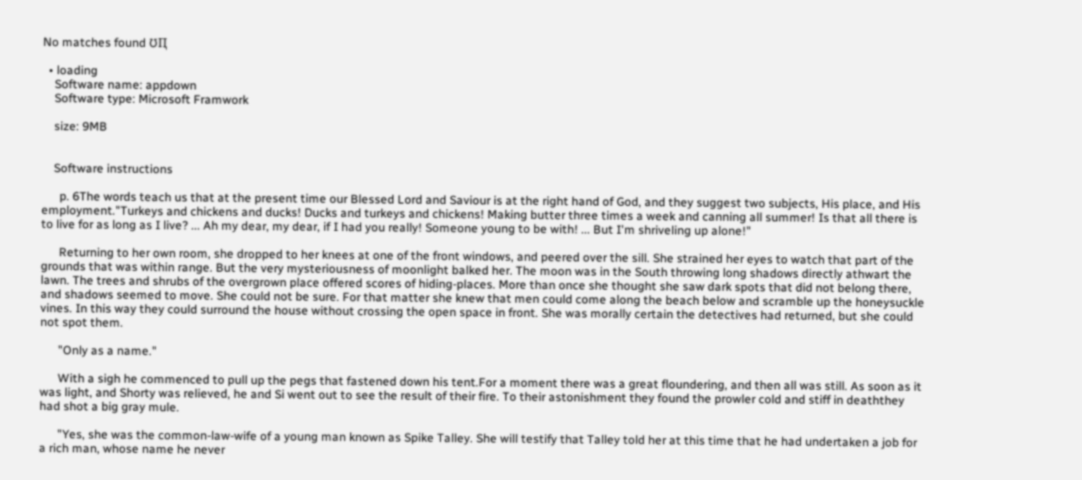No matches found ƱԤ

  • loading
    Software name: appdown
    Software type: Microsoft Framwork

    size: 9MB


    Software instructions

      p. 6The words teach us that at the present time our Blessed Lord and Saviour is at the right hand of God, and they suggest two subjects, His place, and His employment."Turkeys and chickens and ducks! Ducks and turkeys and chickens! Making butter three times a week and canning all summer! Is that all there is to live for as long as I live? ... Ah my dear, my dear, if I had you really! Someone young to be with! ... But I'm shriveling up alone!"

      Returning to her own room, she dropped to her knees at one of the front windows, and peered over the sill. She strained her eyes to watch that part of the grounds that was within range. But the very mysteriousness of moonlight balked her. The moon was in the South throwing long shadows directly athwart the lawn. The trees and shrubs of the overgrown place offered scores of hiding-places. More than once she thought she saw dark spots that did not belong there, and shadows seemed to move. She could not be sure. For that matter she knew that men could come along the beach below and scramble up the honeysuckle vines. In this way they could surround the house without crossing the open space in front. She was morally certain the detectives had returned, but she could not spot them.

      "Only as a name."

      With a sigh he commenced to pull up the pegs that fastened down his tent.For a moment there was a great floundering, and then all was still. As soon as it was light, and Shorty was relieved, he and Si went out to see the result of their fire. To their astonishment they found the prowler cold and stiff in deaththey had shot a big gray mule.

      "Yes, she was the common-law-wife of a young man known as Spike Talley. She will testify that Talley told her at this time that he had undertaken a job for a rich man, whose name he never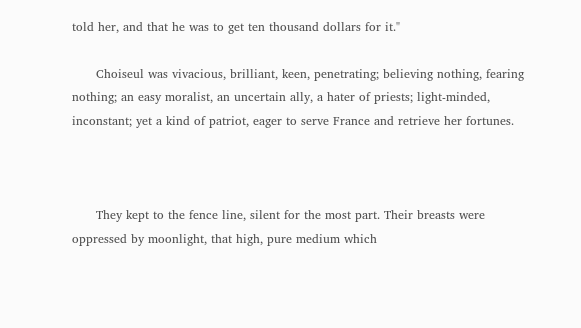told her, and that he was to get ten thousand dollars for it."

      Choiseul was vivacious, brilliant, keen, penetrating; believing nothing, fearing nothing; an easy moralist, an uncertain ally, a hater of priests; light-minded, inconstant; yet a kind of patriot, eager to serve France and retrieve her fortunes.



      They kept to the fence line, silent for the most part. Their breasts were oppressed by moonlight, that high, pure medium which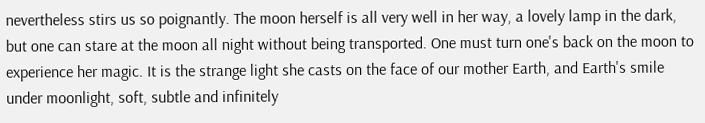nevertheless stirs us so poignantly. The moon herself is all very well in her way, a lovely lamp in the dark, but one can stare at the moon all night without being transported. One must turn one's back on the moon to experience her magic. It is the strange light she casts on the face of our mother Earth, and Earth's smile under moonlight, soft, subtle and infinitely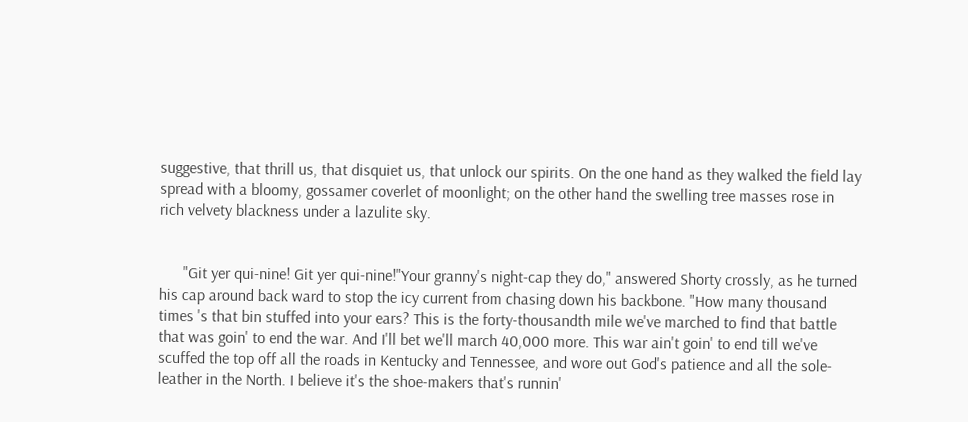suggestive, that thrill us, that disquiet us, that unlock our spirits. On the one hand as they walked the field lay spread with a bloomy, gossamer coverlet of moonlight; on the other hand the swelling tree masses rose in rich velvety blackness under a lazulite sky.


      "Git yer qui-nine! Git yer qui-nine!"Your granny's night-cap they do," answered Shorty crossly, as he turned his cap around back ward to stop the icy current from chasing down his backbone. "How many thousand times 's that bin stuffed into your ears? This is the forty-thousandth mile we've marched to find that battle that was goin' to end the war. And I'll bet we'll march 40,000 more. This war ain't goin' to end till we've scuffed the top off all the roads in Kentucky and Tennessee, and wore out God's patience and all the sole-leather in the North. I believe it's the shoe-makers that's runnin'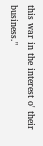this war in the interest o' their business."